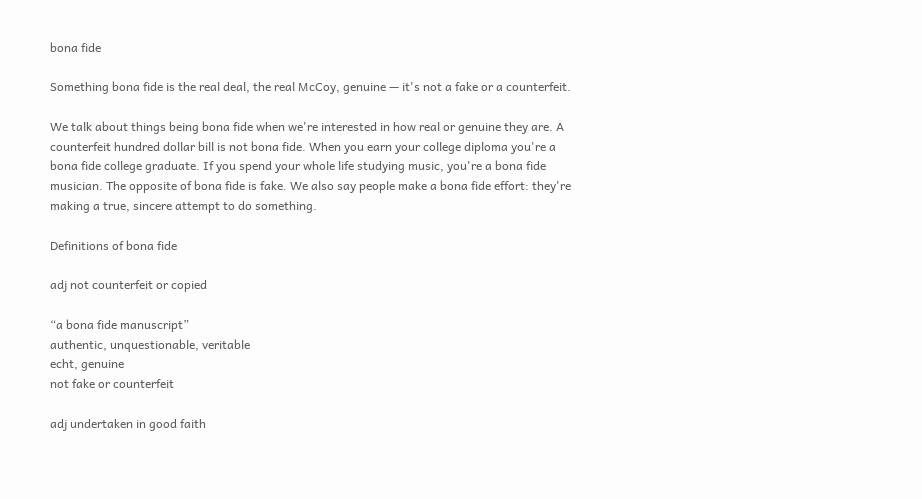bona fide

Something bona fide is the real deal, the real McCoy, genuine — it's not a fake or a counterfeit.

We talk about things being bona fide when we're interested in how real or genuine they are. A counterfeit hundred dollar bill is not bona fide. When you earn your college diploma you're a bona fide college graduate. If you spend your whole life studying music, you're a bona fide musician. The opposite of bona fide is fake. We also say people make a bona fide effort: they're making a true, sincere attempt to do something.

Definitions of bona fide

adj not counterfeit or copied

“a bona fide manuscript”
authentic, unquestionable, veritable
echt, genuine
not fake or counterfeit

adj undertaken in good faith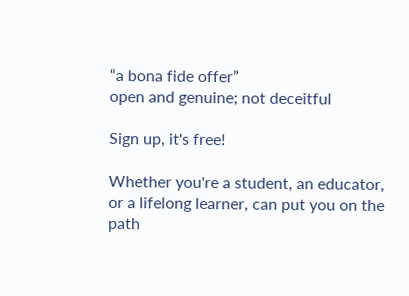“a bona fide offer”
open and genuine; not deceitful

Sign up, it's free!

Whether you're a student, an educator, or a lifelong learner, can put you on the path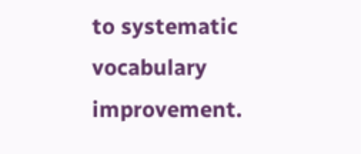to systematic vocabulary improvement.